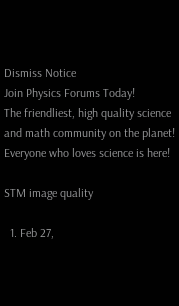Dismiss Notice
Join Physics Forums Today!
The friendliest, high quality science and math community on the planet! Everyone who loves science is here!

STM image quality

  1. Feb 27,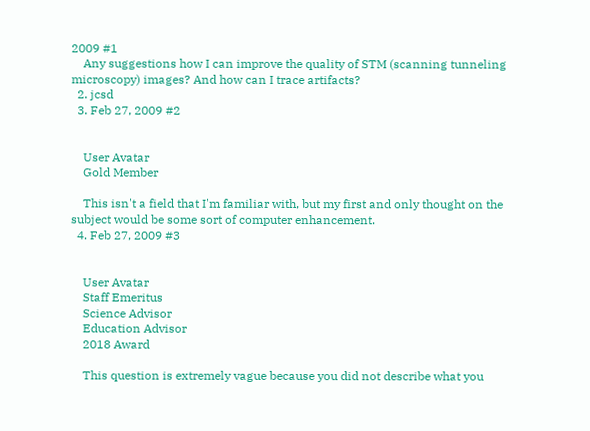2009 #1
    Any suggestions how I can improve the quality of STM (scanning tunneling microscopy) images? And how can I trace artifacts?
  2. jcsd
  3. Feb 27, 2009 #2


    User Avatar
    Gold Member

    This isn't a field that I'm familiar with, but my first and only thought on the subject would be some sort of computer enhancement.
  4. Feb 27, 2009 #3


    User Avatar
    Staff Emeritus
    Science Advisor
    Education Advisor
    2018 Award

    This question is extremely vague because you did not describe what you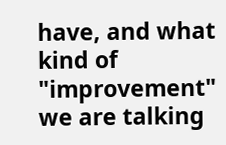have, and what kind of "improvement" we are talking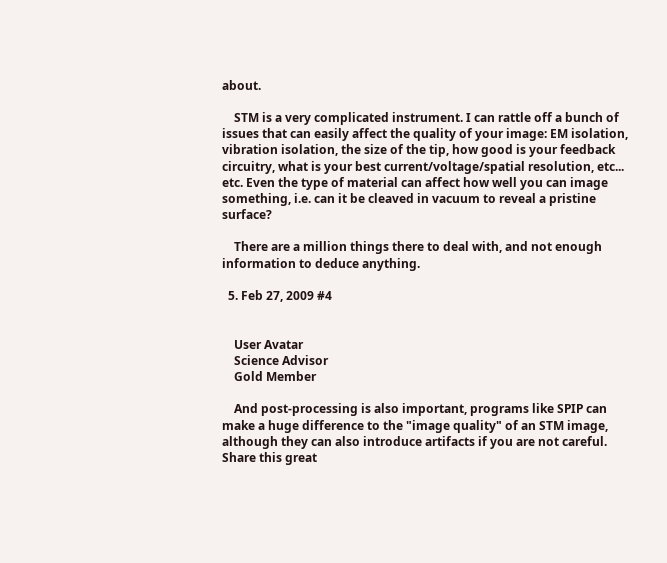about.

    STM is a very complicated instrument. I can rattle off a bunch of issues that can easily affect the quality of your image: EM isolation, vibration isolation, the size of the tip, how good is your feedback circuitry, what is your best current/voltage/spatial resolution, etc... etc. Even the type of material can affect how well you can image something, i.e. can it be cleaved in vacuum to reveal a pristine surface?

    There are a million things there to deal with, and not enough information to deduce anything.

  5. Feb 27, 2009 #4


    User Avatar
    Science Advisor
    Gold Member

    And post-processing is also important, programs like SPIP can make a huge difference to the "image quality" of an STM image, although they can also introduce artifacts if you are not careful.
Share this great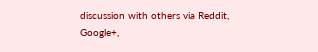discussion with others via Reddit, Google+,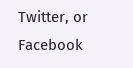Twitter, or Facebook